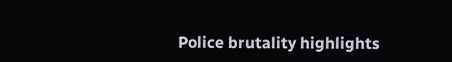Police brutality highlights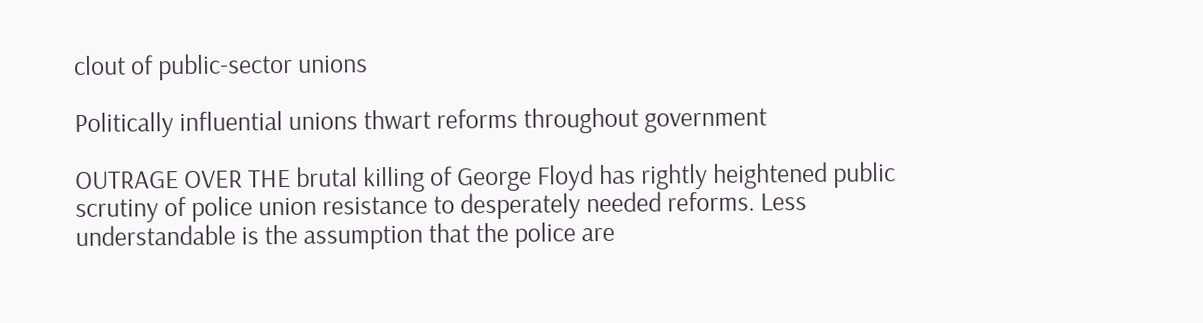clout of public-sector unions

Politically influential unions thwart reforms throughout government

OUTRAGE OVER THE brutal killing of George Floyd has rightly heightened public scrutiny of police union resistance to desperately needed reforms. Less understandable is the assumption that the police are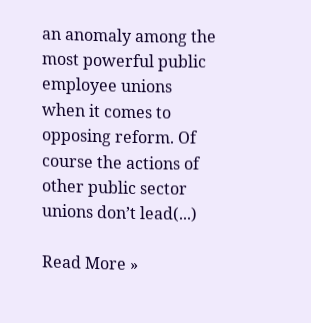an anomaly among the most powerful public employee unions when it comes to opposing reform. Of course the actions of other public sector unions don’t lead(...)

Read More »